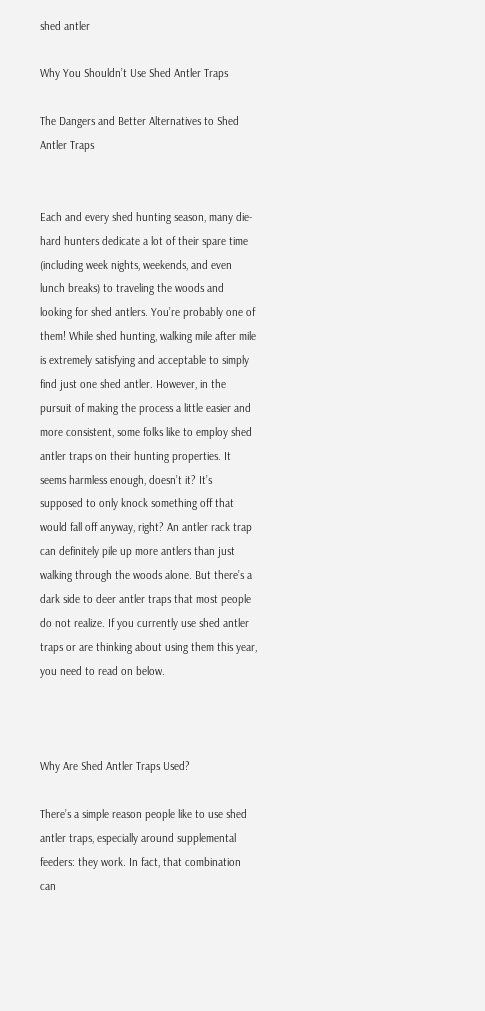shed antler

Why You Shouldn’t Use Shed Antler Traps

The Dangers and Better Alternatives to Shed Antler Traps


Each and every shed hunting season, many die-hard hunters dedicate a lot of their spare time (including week nights, weekends, and even lunch breaks) to traveling the woods and looking for shed antlers. You’re probably one of them! While shed hunting, walking mile after mile is extremely satisfying and acceptable to simply find just one shed antler. However, in the pursuit of making the process a little easier and more consistent, some folks like to employ shed antler traps on their hunting properties. It seems harmless enough, doesn’t it? It’s supposed to only knock something off that would fall off anyway, right? An antler rack trap can definitely pile up more antlers than just walking through the woods alone. But there’s a dark side to deer antler traps that most people do not realize. If you currently use shed antler traps or are thinking about using them this year, you need to read on below.



Why Are Shed Antler Traps Used?

There’s a simple reason people like to use shed antler traps, especially around supplemental feeders: they work. In fact, that combination can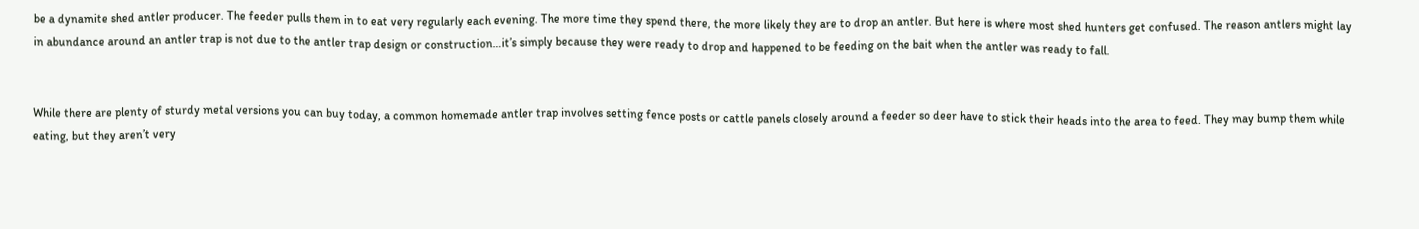be a dynamite shed antler producer. The feeder pulls them in to eat very regularly each evening. The more time they spend there, the more likely they are to drop an antler. But here is where most shed hunters get confused. The reason antlers might lay in abundance around an antler trap is not due to the antler trap design or construction…it’s simply because they were ready to drop and happened to be feeding on the bait when the antler was ready to fall.


While there are plenty of sturdy metal versions you can buy today, a common homemade antler trap involves setting fence posts or cattle panels closely around a feeder so deer have to stick their heads into the area to feed. They may bump them while eating, but they aren’t very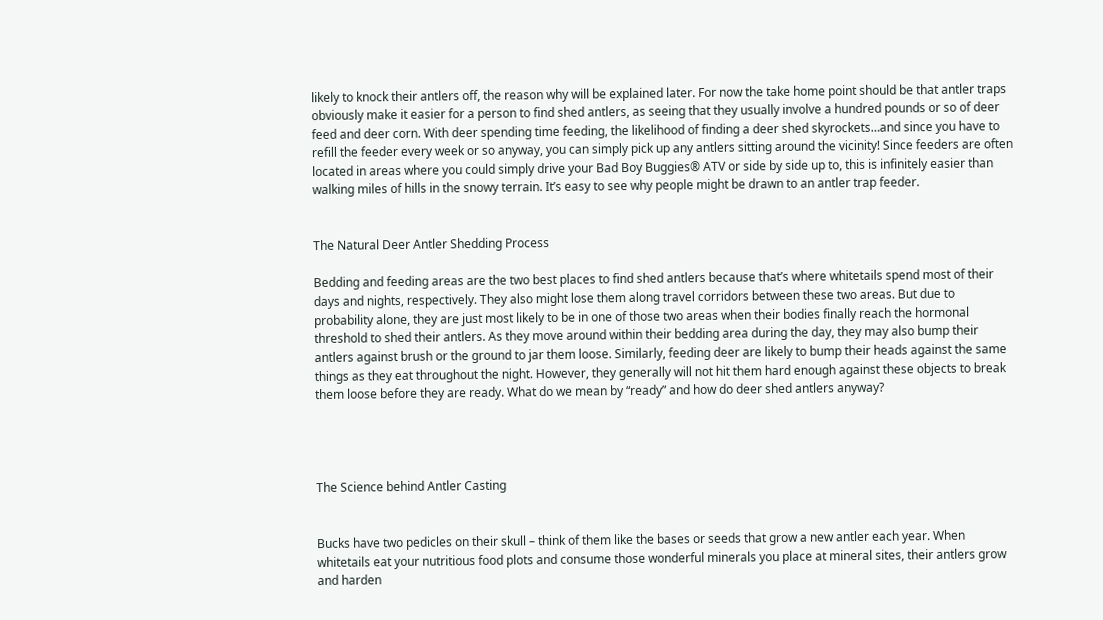likely to knock their antlers off, the reason why will be explained later. For now the take home point should be that antler traps obviously make it easier for a person to find shed antlers, as seeing that they usually involve a hundred pounds or so of deer feed and deer corn. With deer spending time feeding, the likelihood of finding a deer shed skyrockets…and since you have to refill the feeder every week or so anyway, you can simply pick up any antlers sitting around the vicinity! Since feeders are often located in areas where you could simply drive your Bad Boy Buggies® ATV or side by side up to, this is infinitely easier than walking miles of hills in the snowy terrain. It’s easy to see why people might be drawn to an antler trap feeder.


The Natural Deer Antler Shedding Process

Bedding and feeding areas are the two best places to find shed antlers because that’s where whitetails spend most of their days and nights, respectively. They also might lose them along travel corridors between these two areas. But due to probability alone, they are just most likely to be in one of those two areas when their bodies finally reach the hormonal threshold to shed their antlers. As they move around within their bedding area during the day, they may also bump their antlers against brush or the ground to jar them loose. Similarly, feeding deer are likely to bump their heads against the same things as they eat throughout the night. However, they generally will not hit them hard enough against these objects to break them loose before they are ready. What do we mean by “ready” and how do deer shed antlers anyway?




The Science behind Antler Casting


Bucks have two pedicles on their skull – think of them like the bases or seeds that grow a new antler each year. When whitetails eat your nutritious food plots and consume those wonderful minerals you place at mineral sites, their antlers grow and harden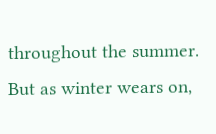throughout the summer. But as winter wears on,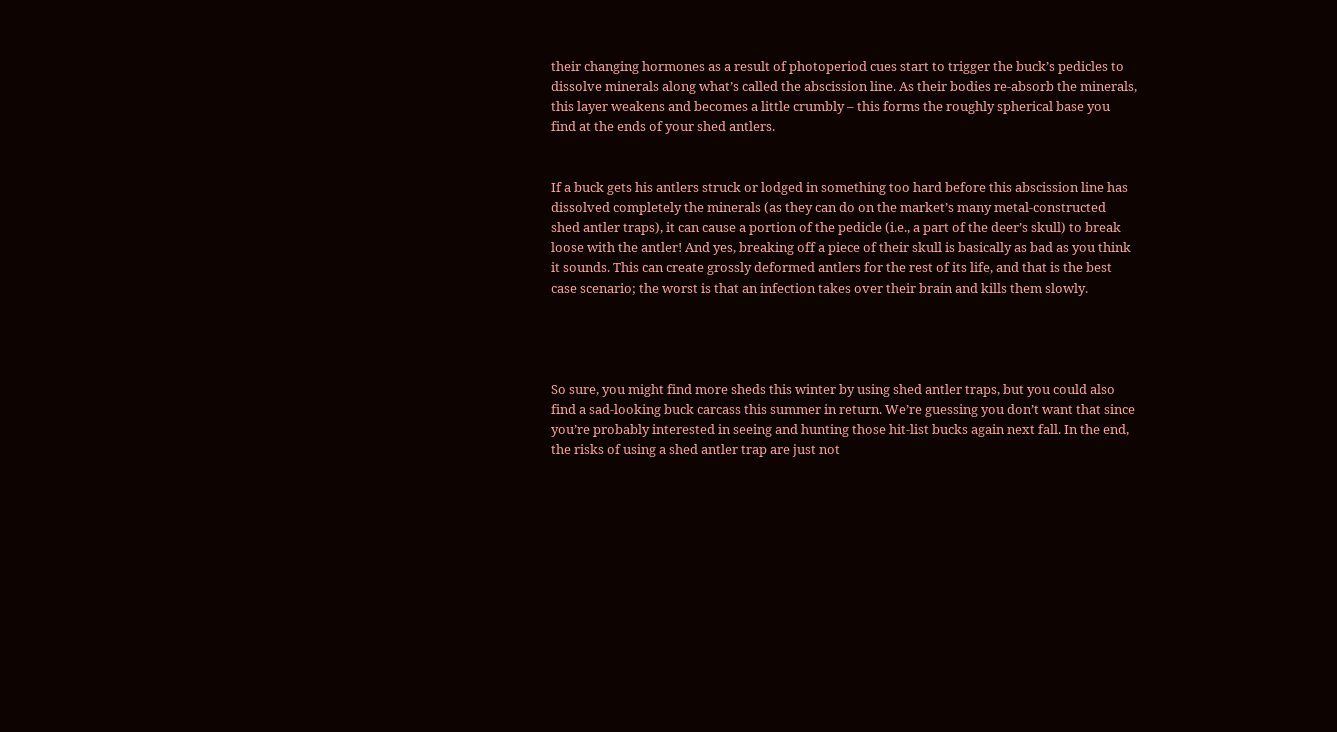their changing hormones as a result of photoperiod cues start to trigger the buck’s pedicles to dissolve minerals along what’s called the abscission line. As their bodies re-absorb the minerals, this layer weakens and becomes a little crumbly – this forms the roughly spherical base you find at the ends of your shed antlers.


If a buck gets his antlers struck or lodged in something too hard before this abscission line has dissolved completely the minerals (as they can do on the market’s many metal-constructed shed antler traps), it can cause a portion of the pedicle (i.e., a part of the deer’s skull) to break loose with the antler! And yes, breaking off a piece of their skull is basically as bad as you think it sounds. This can create grossly deformed antlers for the rest of its life, and that is the best case scenario; the worst is that an infection takes over their brain and kills them slowly.




So sure, you might find more sheds this winter by using shed antler traps, but you could also find a sad-looking buck carcass this summer in return. We’re guessing you don’t want that since you’re probably interested in seeing and hunting those hit-list bucks again next fall. In the end, the risks of using a shed antler trap are just not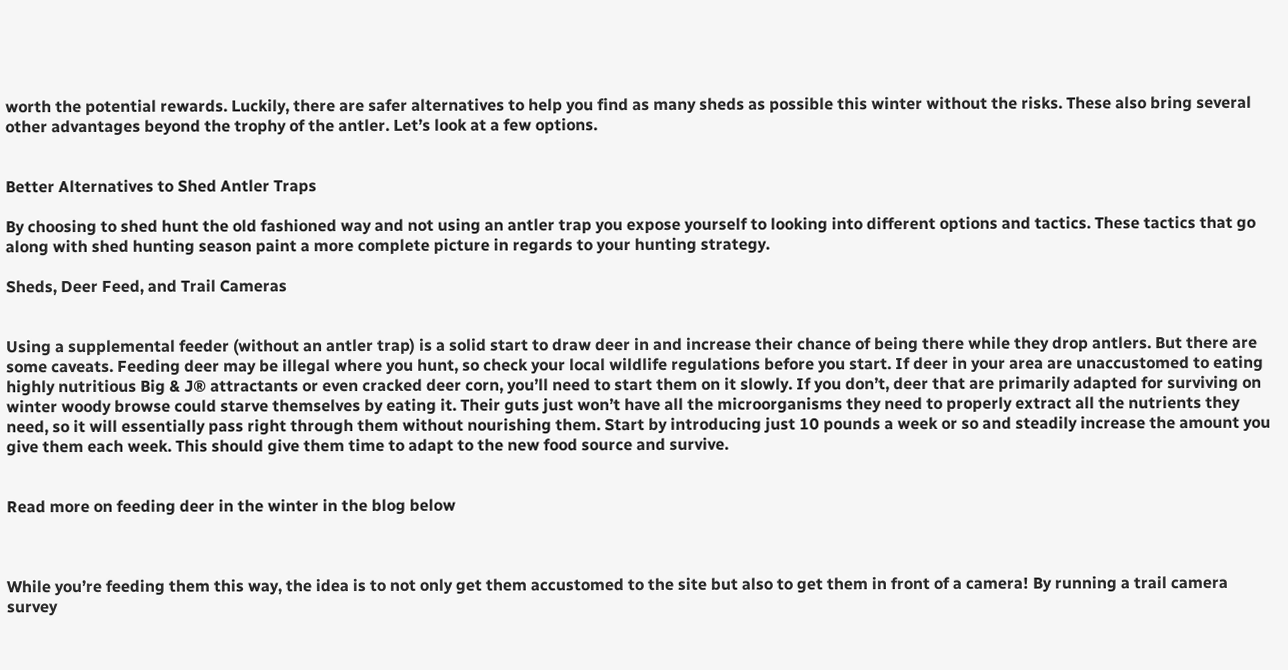worth the potential rewards. Luckily, there are safer alternatives to help you find as many sheds as possible this winter without the risks. These also bring several other advantages beyond the trophy of the antler. Let’s look at a few options.


Better Alternatives to Shed Antler Traps

By choosing to shed hunt the old fashioned way and not using an antler trap you expose yourself to looking into different options and tactics. These tactics that go along with shed hunting season paint a more complete picture in regards to your hunting strategy.

Sheds, Deer Feed, and Trail Cameras


Using a supplemental feeder (without an antler trap) is a solid start to draw deer in and increase their chance of being there while they drop antlers. But there are some caveats. Feeding deer may be illegal where you hunt, so check your local wildlife regulations before you start. If deer in your area are unaccustomed to eating highly nutritious Big & J® attractants or even cracked deer corn, you’ll need to start them on it slowly. If you don’t, deer that are primarily adapted for surviving on winter woody browse could starve themselves by eating it. Their guts just won’t have all the microorganisms they need to properly extract all the nutrients they need, so it will essentially pass right through them without nourishing them. Start by introducing just 10 pounds a week or so and steadily increase the amount you give them each week. This should give them time to adapt to the new food source and survive.


Read more on feeding deer in the winter in the blog below



While you’re feeding them this way, the idea is to not only get them accustomed to the site but also to get them in front of a camera! By running a trail camera survey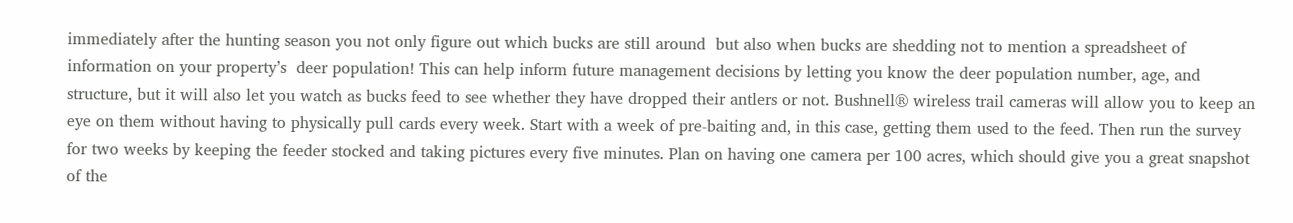immediately after the hunting season you not only figure out which bucks are still around  but also when bucks are shedding not to mention a spreadsheet of information on your property’s  deer population! This can help inform future management decisions by letting you know the deer population number, age, and structure, but it will also let you watch as bucks feed to see whether they have dropped their antlers or not. Bushnell® wireless trail cameras will allow you to keep an eye on them without having to physically pull cards every week. Start with a week of pre-baiting and, in this case, getting them used to the feed. Then run the survey for two weeks by keeping the feeder stocked and taking pictures every five minutes. Plan on having one camera per 100 acres, which should give you a great snapshot of the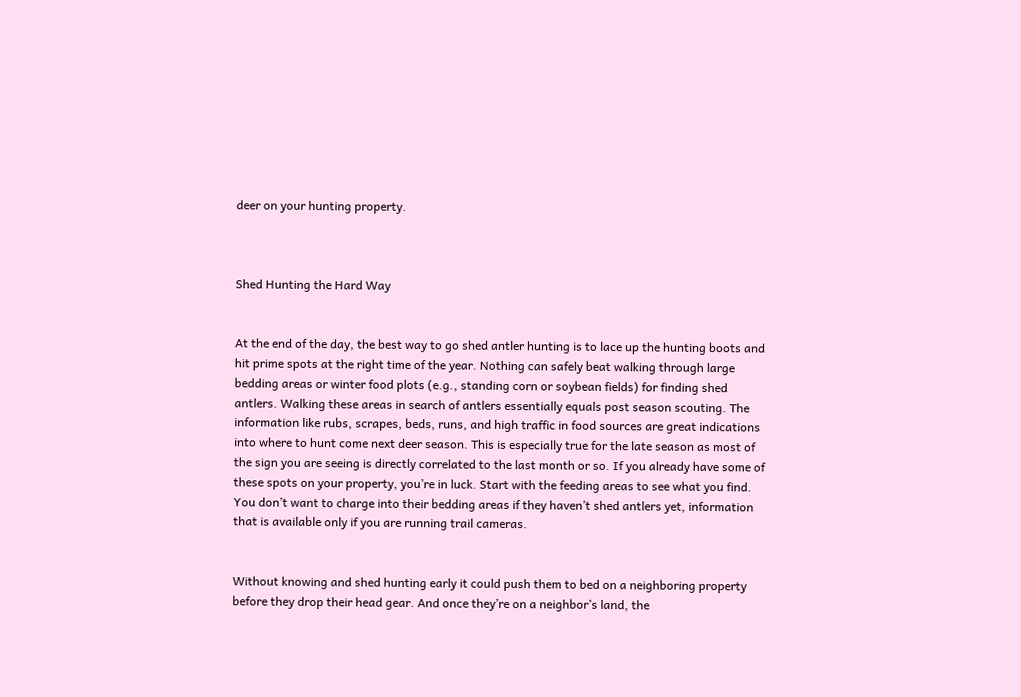deer on your hunting property.



Shed Hunting the Hard Way


At the end of the day, the best way to go shed antler hunting is to lace up the hunting boots and hit prime spots at the right time of the year. Nothing can safely beat walking through large bedding areas or winter food plots (e.g., standing corn or soybean fields) for finding shed antlers. Walking these areas in search of antlers essentially equals post season scouting. The information like rubs, scrapes, beds, runs, and high traffic in food sources are great indications into where to hunt come next deer season. This is especially true for the late season as most of the sign you are seeing is directly correlated to the last month or so. If you already have some of these spots on your property, you’re in luck. Start with the feeding areas to see what you find. You don’t want to charge into their bedding areas if they haven’t shed antlers yet, information that is available only if you are running trail cameras.


Without knowing and shed hunting early it could push them to bed on a neighboring property before they drop their head gear. And once they’re on a neighbor’s land, the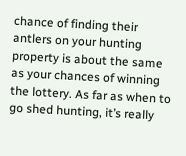chance of finding their antlers on your hunting property is about the same as your chances of winning the lottery. As far as when to go shed hunting, it’s really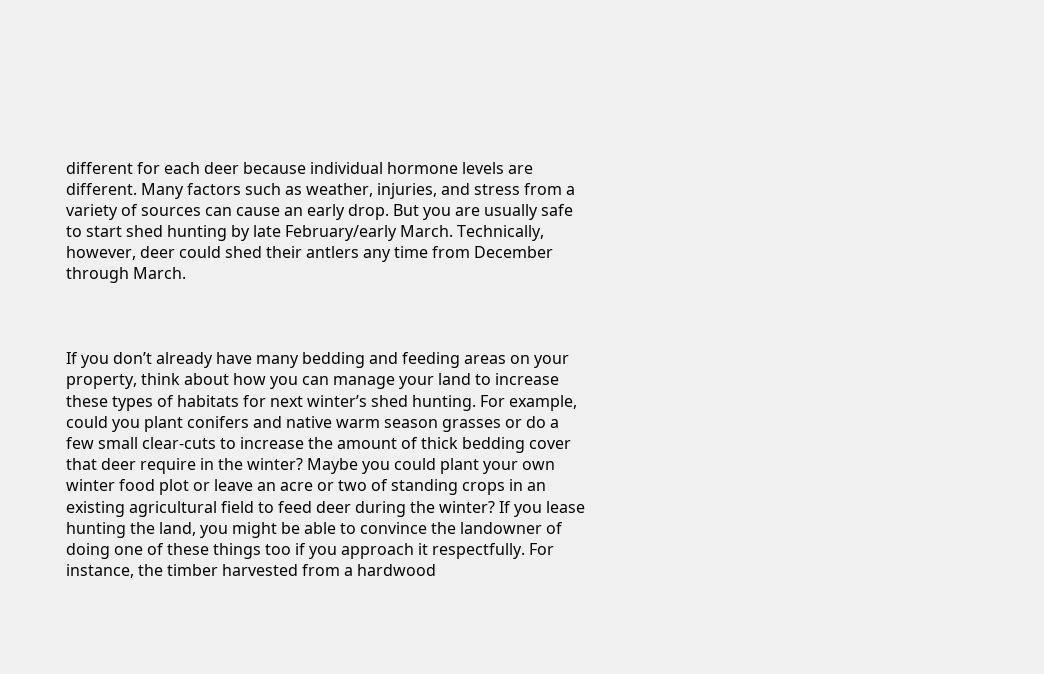different for each deer because individual hormone levels are different. Many factors such as weather, injuries, and stress from a variety of sources can cause an early drop. But you are usually safe to start shed hunting by late February/early March. Technically, however, deer could shed their antlers any time from December through March.



If you don’t already have many bedding and feeding areas on your property, think about how you can manage your land to increase these types of habitats for next winter’s shed hunting. For example, could you plant conifers and native warm season grasses or do a few small clear-cuts to increase the amount of thick bedding cover that deer require in the winter? Maybe you could plant your own winter food plot or leave an acre or two of standing crops in an existing agricultural field to feed deer during the winter? If you lease hunting the land, you might be able to convince the landowner of doing one of these things too if you approach it respectfully. For instance, the timber harvested from a hardwood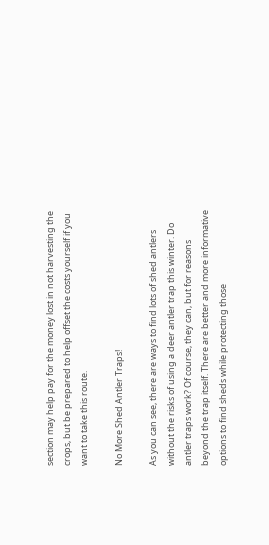section may help pay for the money lost in not harvesting the crops, but be prepared to help offset the costs yourself if you want to take this route.

No More Shed Antler Traps!

As you can see, there are ways to find lots of shed antlers without the risks of using a deer antler trap this winter. Do antler traps work? Of course, they can, but for reasons beyond the trap itself. There are better and more informative options to find sheds while protecting those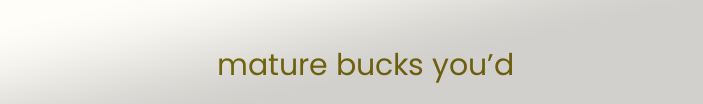mature bucks you’d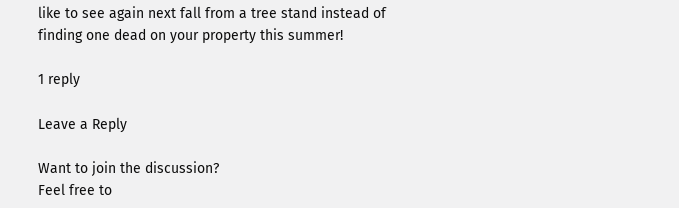like to see again next fall from a tree stand instead of finding one dead on your property this summer!

1 reply

Leave a Reply

Want to join the discussion?
Feel free to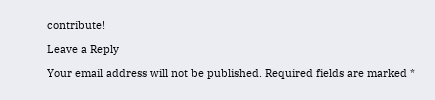contribute!

Leave a Reply

Your email address will not be published. Required fields are marked *